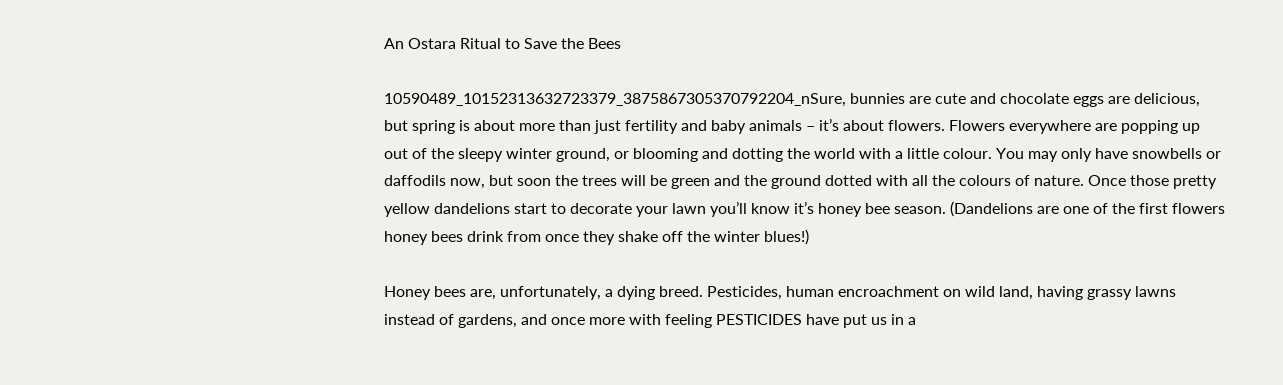An Ostara Ritual to Save the Bees

10590489_10152313632723379_3875867305370792204_nSure, bunnies are cute and chocolate eggs are delicious, but spring is about more than just fertility and baby animals – it’s about flowers. Flowers everywhere are popping up out of the sleepy winter ground, or blooming and dotting the world with a little colour. You may only have snowbells or daffodils now, but soon the trees will be green and the ground dotted with all the colours of nature. Once those pretty yellow dandelions start to decorate your lawn you’ll know it’s honey bee season. (Dandelions are one of the first flowers honey bees drink from once they shake off the winter blues!)

Honey bees are, unfortunately, a dying breed. Pesticides, human encroachment on wild land, having grassy lawns instead of gardens, and once more with feeling PESTICIDES have put us in a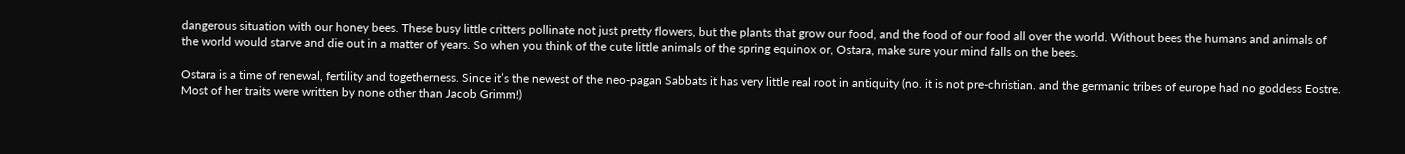dangerous situation with our honey bees. These busy little critters pollinate not just pretty flowers, but the plants that grow our food, and the food of our food all over the world. Without bees the humans and animals of the world would starve and die out in a matter of years. So when you think of the cute little animals of the spring equinox or, Ostara, make sure your mind falls on the bees.

Ostara is a time of renewal, fertility and togetherness. Since it’s the newest of the neo-pagan Sabbats it has very little real root in antiquity (no. it is not pre-christian. and the germanic tribes of europe had no goddess Eostre. Most of her traits were written by none other than Jacob Grimm!)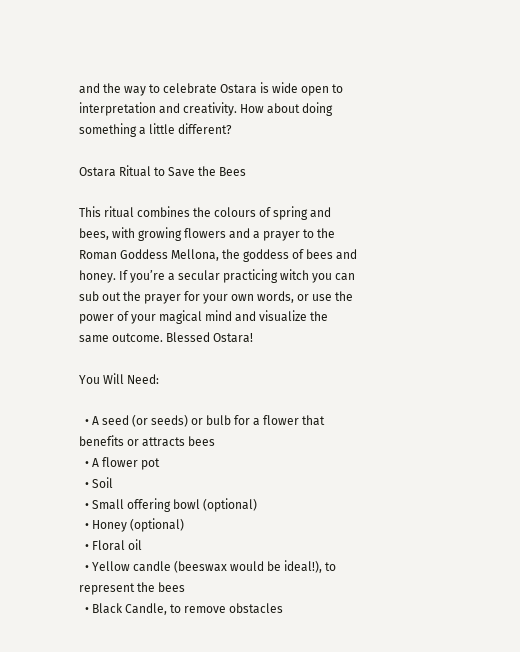and the way to celebrate Ostara is wide open to interpretation and creativity. How about doing something a little different?

Ostara Ritual to Save the Bees

This ritual combines the colours of spring and bees, with growing flowers and a prayer to the Roman Goddess Mellona, the goddess of bees and honey. If you’re a secular practicing witch you can sub out the prayer for your own words, or use the power of your magical mind and visualize the same outcome. Blessed Ostara!

You Will Need:

  • A seed (or seeds) or bulb for a flower that benefits or attracts bees
  • A flower pot
  • Soil
  • Small offering bowl (optional)
  • Honey (optional)
  • Floral oil
  • Yellow candle (beeswax would be ideal!), to represent the bees
  • Black Candle, to remove obstacles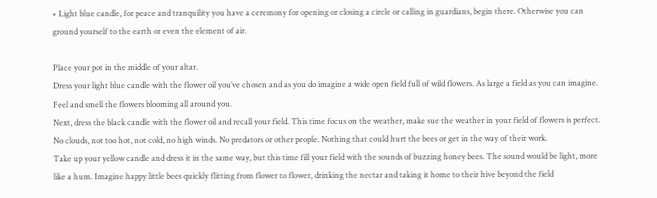• Light blue candle, for peace and tranquility you have a ceremony for opening or closing a circle or calling in guardians, begin there. Otherwise you can ground yourself to the earth or even the element of air.

Place your pot in the middle of your altar.
Dress your light blue candle with the flower oil you’ve chosen and as you do imagine a wide open field full of wild flowers. As large a field as you can imagine. Feel and smell the flowers blooming all around you.
Next, dress the black candle with the flower oil and recall your field. This time focus on the weather, make sue the weather in your field of flowers is perfect. No clouds, not too hot, not cold, no high winds. No predators or other people. Nothing that could hurt the bees or get in the way of their work.
Take up your yellow candle and dress it in the same way, but this time fill your field with the sounds of buzzing honey bees. The sound would be light, more like a hum. Imagine happy little bees quickly flitting from flower to flower, drinking the nectar and taking it home to their hive beyond the field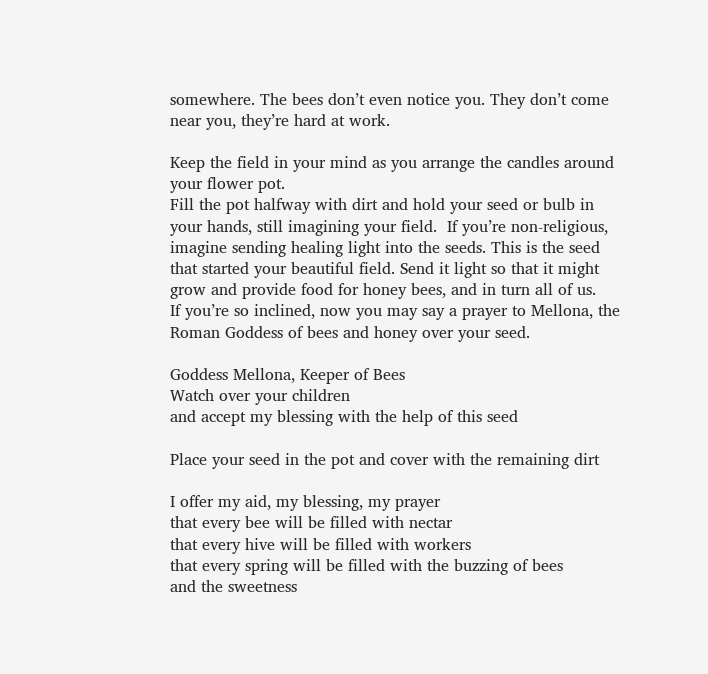somewhere. The bees don’t even notice you. They don’t come near you, they’re hard at work.

Keep the field in your mind as you arrange the candles around your flower pot.
Fill the pot halfway with dirt and hold your seed or bulb in your hands, still imagining your field.  If you’re non-religious, imagine sending healing light into the seeds. This is the seed that started your beautiful field. Send it light so that it might grow and provide food for honey bees, and in turn all of us.
If you’re so inclined, now you may say a prayer to Mellona, the Roman Goddess of bees and honey over your seed.

Goddess Mellona, Keeper of Bees
Watch over your children
and accept my blessing with the help of this seed

Place your seed in the pot and cover with the remaining dirt

I offer my aid, my blessing, my prayer
that every bee will be filled with nectar
that every hive will be filled with workers
that every spring will be filled with the buzzing of bees
and the sweetness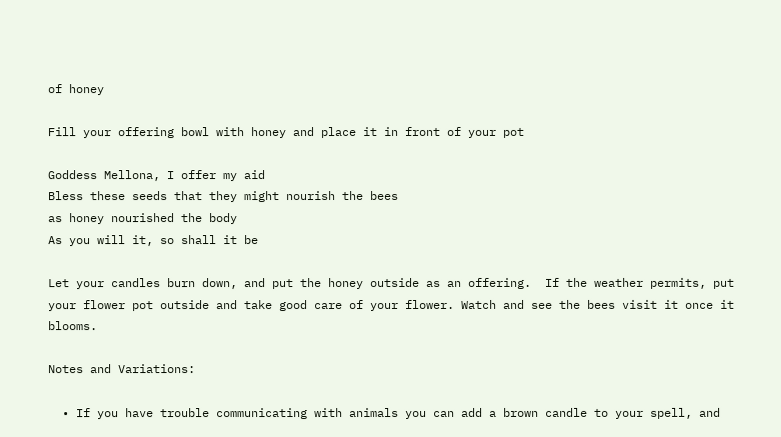of honey

Fill your offering bowl with honey and place it in front of your pot

Goddess Mellona, I offer my aid
Bless these seeds that they might nourish the bees
as honey nourished the body
As you will it, so shall it be

Let your candles burn down, and put the honey outside as an offering.  If the weather permits, put your flower pot outside and take good care of your flower. Watch and see the bees visit it once it blooms.

Notes and Variations:

  • If you have trouble communicating with animals you can add a brown candle to your spell, and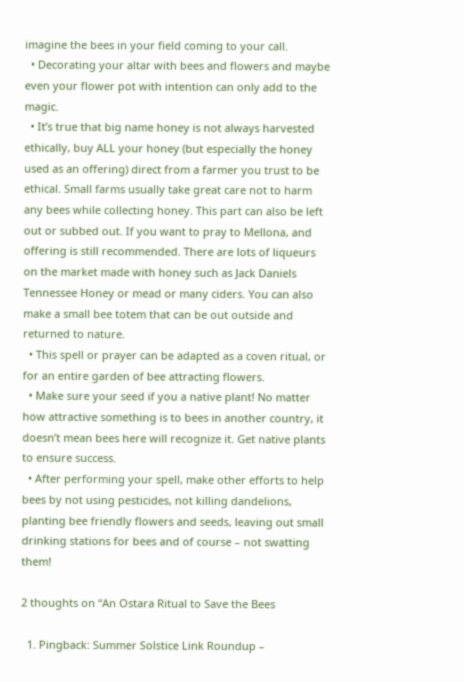imagine the bees in your field coming to your call.
  • Decorating your altar with bees and flowers and maybe even your flower pot with intention can only add to the magic.
  • It’s true that big name honey is not always harvested ethically, buy ALL your honey (but especially the honey used as an offering) direct from a farmer you trust to be ethical. Small farms usually take great care not to harm any bees while collecting honey. This part can also be left out or subbed out. If you want to pray to Mellona, and offering is still recommended. There are lots of liqueurs on the market made with honey such as Jack Daniels Tennessee Honey or mead or many ciders. You can also make a small bee totem that can be out outside and returned to nature.
  • This spell or prayer can be adapted as a coven ritual, or for an entire garden of bee attracting flowers.
  • Make sure your seed if you a native plant! No matter how attractive something is to bees in another country, it doesn’t mean bees here will recognize it. Get native plants to ensure success.
  • After performing your spell, make other efforts to help bees by not using pesticides, not killing dandelions, planting bee friendly flowers and seeds, leaving out small drinking stations for bees and of course – not swatting them!

2 thoughts on “An Ostara Ritual to Save the Bees

  1. Pingback: Summer Solstice Link Roundup –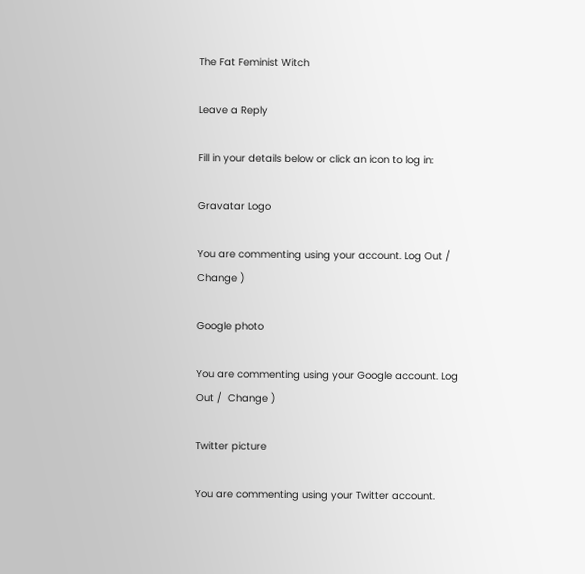The Fat Feminist Witch

Leave a Reply

Fill in your details below or click an icon to log in:

Gravatar Logo

You are commenting using your account. Log Out /  Change )

Google photo

You are commenting using your Google account. Log Out /  Change )

Twitter picture

You are commenting using your Twitter account.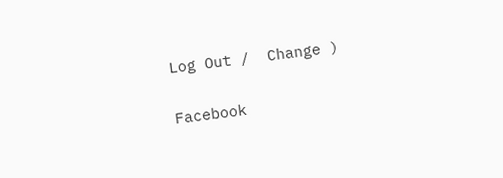Log Out /  Change )

Facebook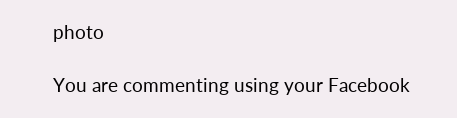photo

You are commenting using your Facebook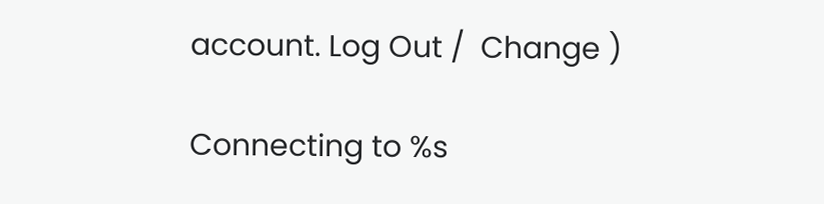account. Log Out /  Change )

Connecting to %s